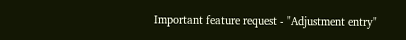Important feature request - "Adjustment entry"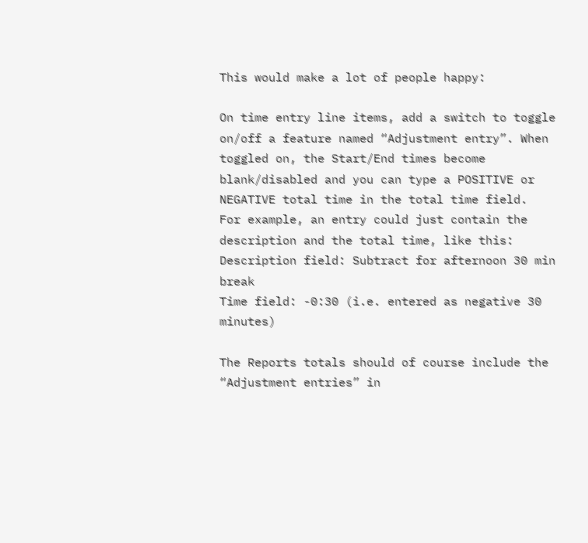This would make a lot of people happy:

On time entry line items, add a switch to toggle on/off a feature named “Adjustment entry”. When toggled on, the Start/End times become blank/disabled and you can type a POSITIVE or NEGATIVE total time in the total time field.
For example, an entry could just contain the description and the total time, like this:
Description field: Subtract for afternoon 30 min break
Time field: -0:30 (i.e. entered as negative 30 minutes)

The Reports totals should of course include the “Adjustment entries” in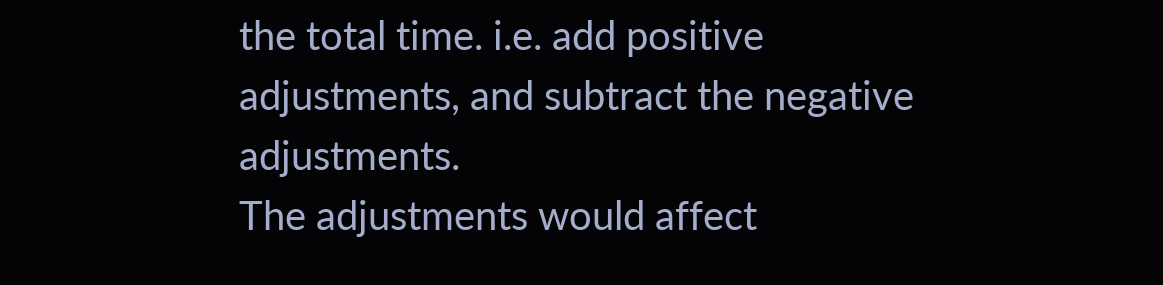the total time. i.e. add positive adjustments, and subtract the negative adjustments.
The adjustments would affect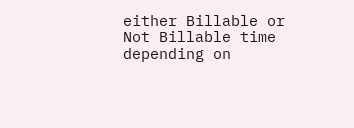either Billable or Not Billable time depending on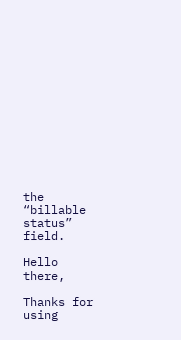the “billable status” field.

Hello there,

Thanks for using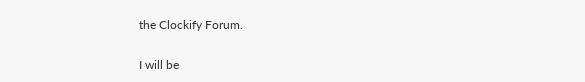the Clockify Forum.

I will be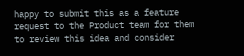happy to submit this as a feature request to the Product team for them to review this idea and consider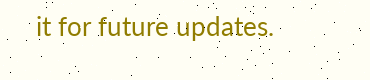it for future updates.